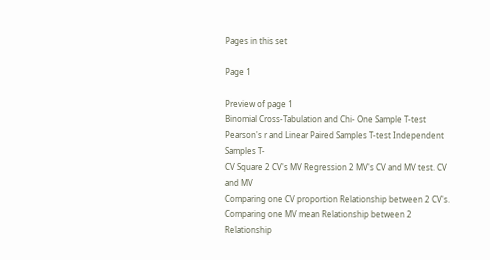Pages in this set

Page 1

Preview of page 1
Binomial Cross-Tabulation and Chi- One Sample T-test Pearson's r and Linear Paired Samples T-test Independent Samples T-
CV Square 2 CV's MV Regression 2 MV's CV and MV test. CV and MV
Comparing one CV proportion Relationship between 2 CV's. Comparing one MV mean Relationship between 2 Relationship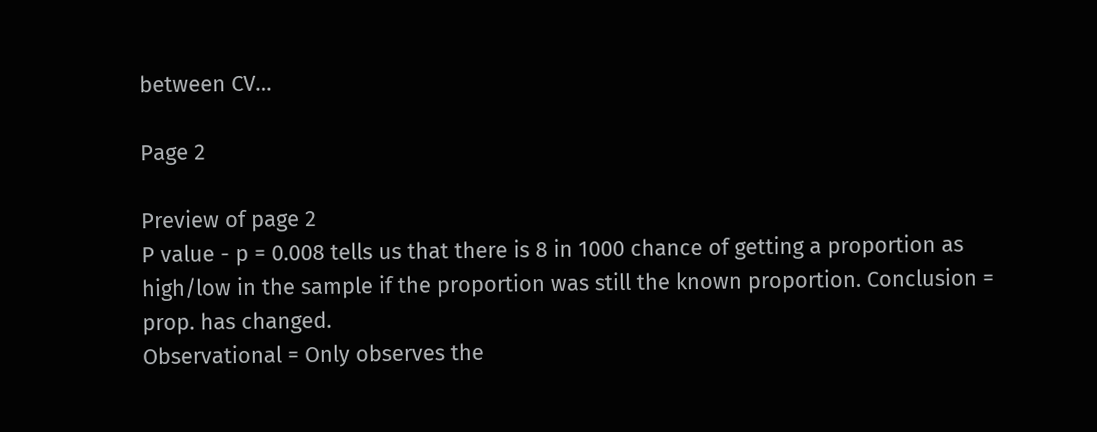between CV…

Page 2

Preview of page 2
P value - p = 0.008 tells us that there is 8 in 1000 chance of getting a proportion as high/low in the sample if the proportion was still the known proportion. Conclusion = prop. has changed.
Observational = Only observes the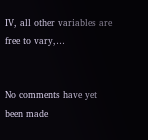IV, all other variables are free to vary,…


No comments have yet been made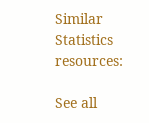Similar Statistics resources:

See all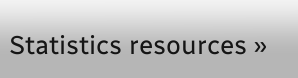Statistics resources »